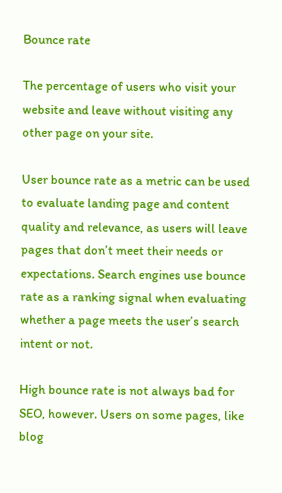Bounce rate

The percentage of users who visit your website and leave without visiting any other page on your site.

User bounce rate as a metric can be used to evaluate landing page and content quality and relevance, as users will leave pages that don’t meet their needs or expectations. Search engines use bounce rate as a ranking signal when evaluating whether a page meets the user’s search intent or not.

High bounce rate is not always bad for SEO, however. Users on some pages, like blog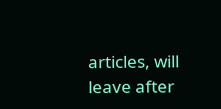articles, will leave after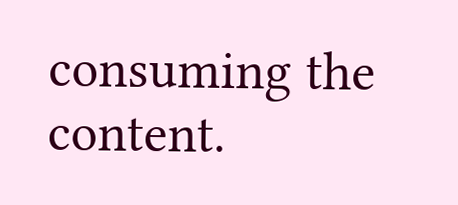consuming the content.